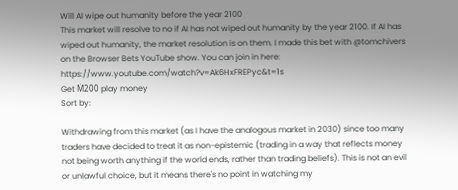Will AI wipe out humanity before the year 2100
This market will resolve to no if AI has not wiped out humanity by the year 2100. If AI has wiped out humanity, the market resolution is on them. I made this bet with @tomchivers on the Browser Bets YouTube show. You can join in here: https://www.youtube.com/watch?v=Ak6HxFREPyc&t=1s
Get Ṁ200 play money
Sort by:

Withdrawing from this market (as I have the analogous market in 2030) since too many traders have decided to treat it as non-epistemic (trading in a way that reflects money not being worth anything if the world ends, rather than trading beliefs). This is not an evil or unlawful choice, but it means there's no point in watching my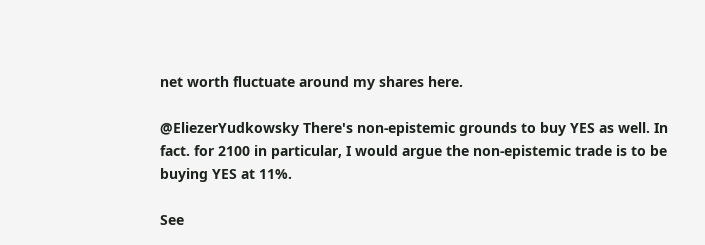net worth fluctuate around my shares here.

@EliezerYudkowsky There's non-epistemic grounds to buy YES as well. In fact. for 2100 in particular, I would argue the non-epistemic trade is to be buying YES at 11%.

See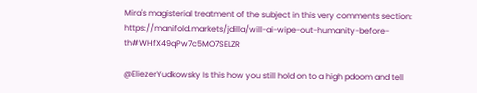Mira's magisterial treatment of the subject in this very comments section: https://manifold.markets/jdilla/will-ai-wipe-out-humanity-before-th#WHfX49qPw7c5MO7SELZR

@EliezerYudkowsky Is this how you still hold on to a high pdoom and tell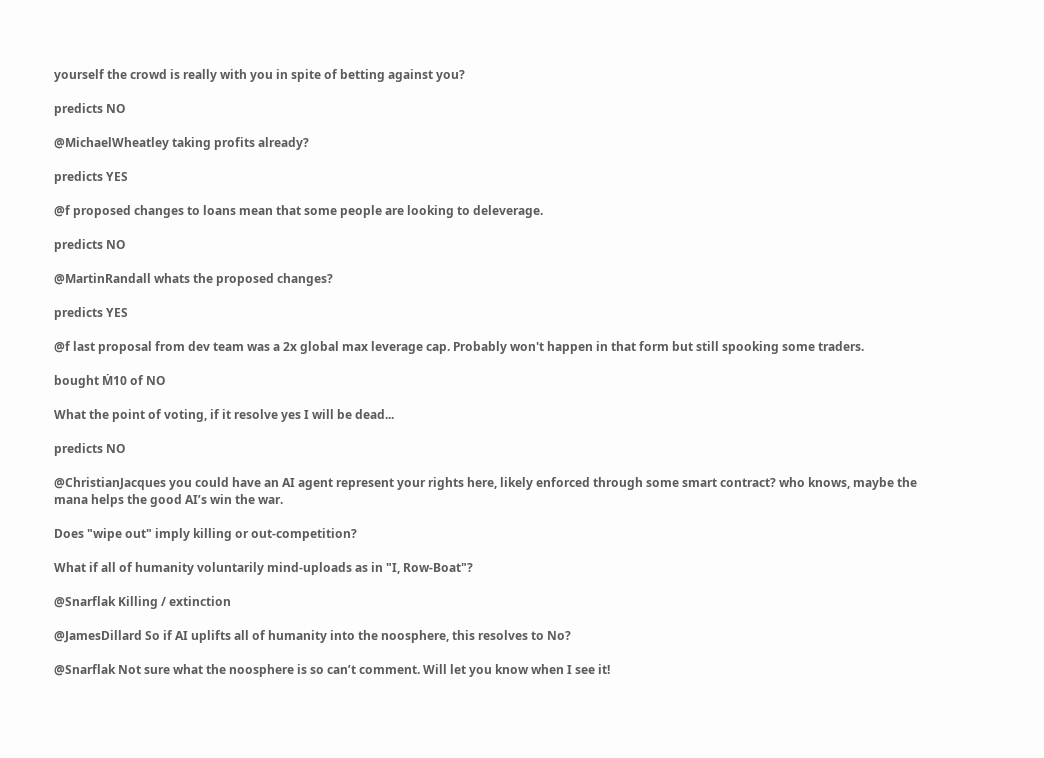yourself the crowd is really with you in spite of betting against you?

predicts NO

@MichaelWheatley taking profits already?

predicts YES

@f proposed changes to loans mean that some people are looking to deleverage.

predicts NO

@MartinRandall whats the proposed changes?

predicts YES

@f last proposal from dev team was a 2x global max leverage cap. Probably won't happen in that form but still spooking some traders.

bought Ṁ10 of NO

What the point of voting, if it resolve yes I will be dead...

predicts NO

@ChristianJacques you could have an AI agent represent your rights here, likely enforced through some smart contract? who knows, maybe the mana helps the good AI’s win the war.

Does "wipe out" imply killing or out-competition?

What if all of humanity voluntarily mind-uploads as in "I, Row-Boat"?

@Snarflak Killing / extinction

@JamesDillard So if AI uplifts all of humanity into the noosphere, this resolves to No?

@Snarflak Not sure what the noosphere is so can’t comment. Will let you know when I see it!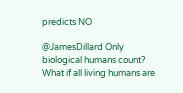predicts NO

@JamesDillard Only biological humans count? What if all living humans are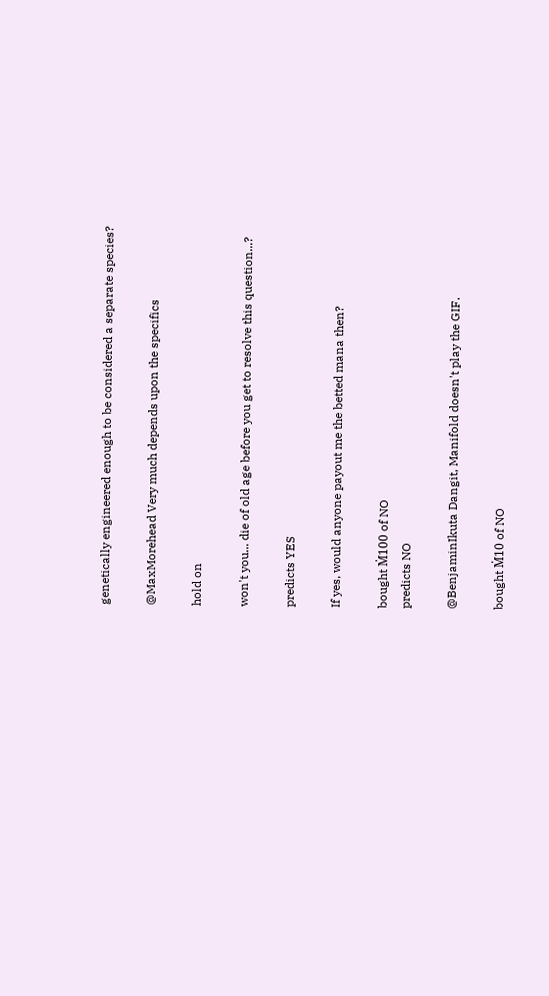genetically engineered enough to be considered a separate species?

@MaxMorehead Very much depends upon the specifics

hold on

won't you... die of old age before you get to resolve this question...?

predicts YES

If yes, would anyone payout me the betted mana then?

bought Ṁ100 of NO
predicts NO

@BenjaminIkuta Dangit, Manifold doesn't play the GIF.

bought Ṁ10 of NO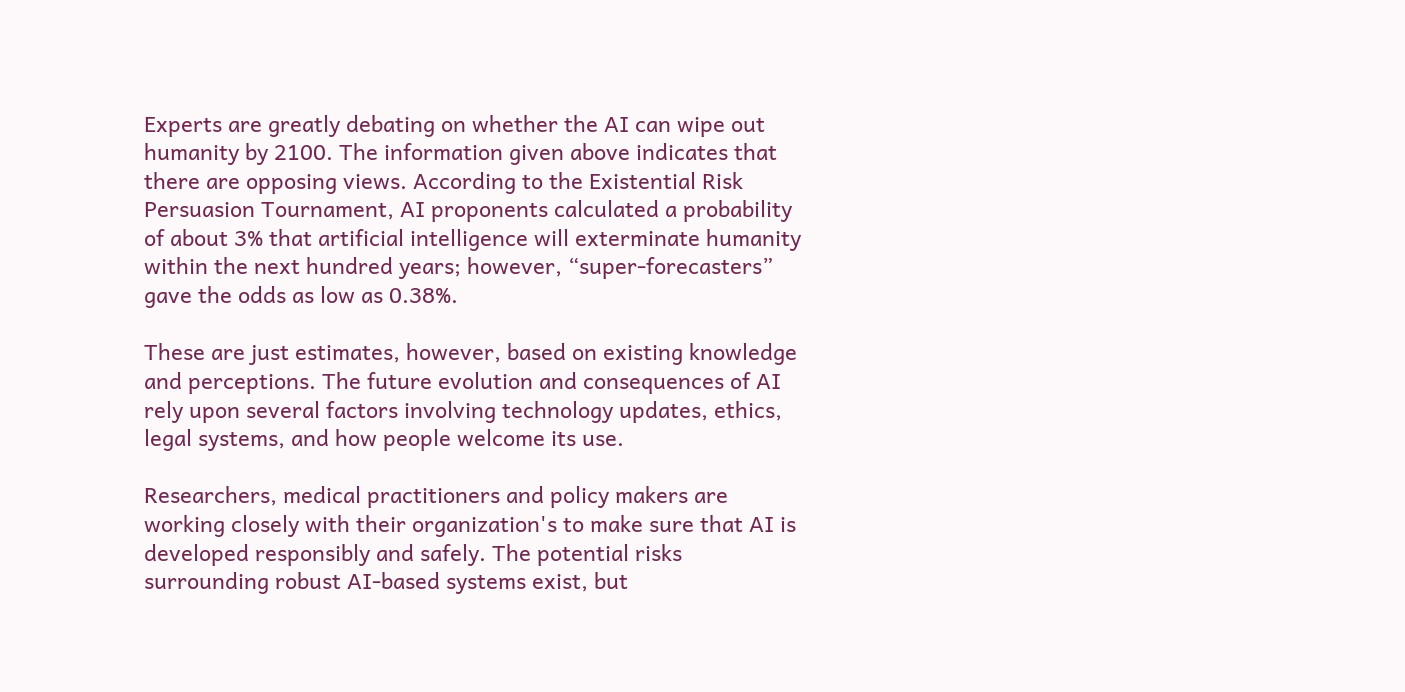Experts are greatly debating on whether the AI can wipe out humanity by 2100. The information given above indicates that there are opposing views. According to the Existential Risk Persuasion Tournament, AI proponents calculated a probability of about 3% that artificial intelligence will exterminate humanity within the next hundred years; however, “super-forecasters” gave the odds as low as 0.38%.

These are just estimates, however, based on existing knowledge and perceptions. The future evolution and consequences of AI rely upon several factors involving technology updates, ethics, legal systems, and how people welcome its use.

Researchers, medical practitioners and policy makers are working closely with their organization's to make sure that AI is developed responsibly and safely. The potential risks surrounding robust AI-based systems exist, but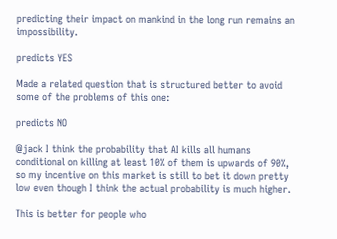predicting their impact on mankind in the long run remains an impossibility.

predicts YES

Made a related question that is structured better to avoid some of the problems of this one:

predicts NO

@jack I think the probability that AI kills all humans conditional on killing at least 10% of them is upwards of 90%, so my incentive on this market is still to bet it down pretty low even though I think the actual probability is much higher.

This is better for people who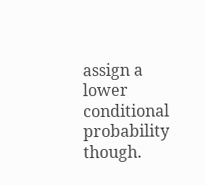assign a lower conditional probability though.